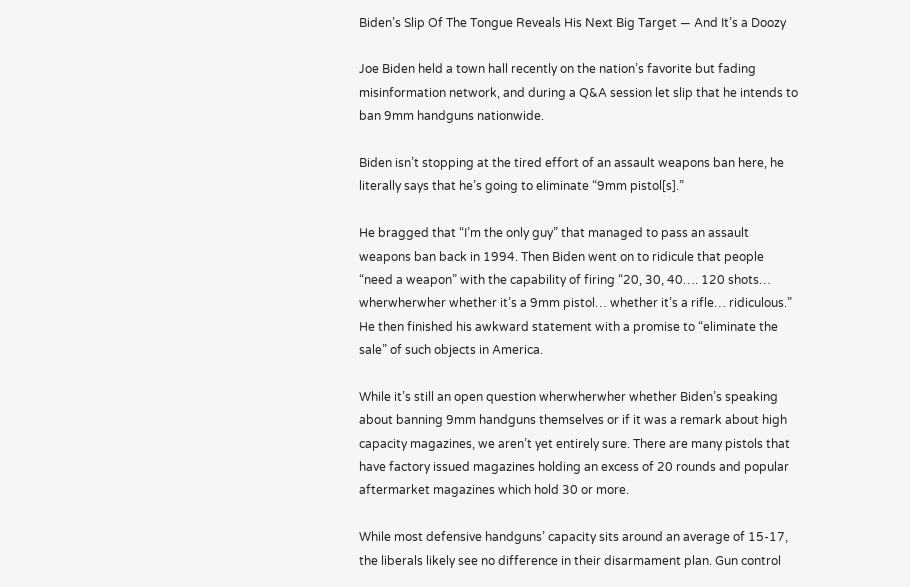Biden’s Slip Of The Tongue Reveals His Next Big Target — And It’s a Doozy

Joe Biden held a town hall recently on the nation’s favorite but fading misinformation network, and during a Q&A session let slip that he intends to ban 9mm handguns nationwide.

Biden isn’t stopping at the tired effort of an assault weapons ban here, he literally says that he’s going to eliminate “9mm pistol[s].”

He bragged that “I’m the only guy” that managed to pass an assault weapons ban back in 1994. Then Biden went on to ridicule that people “need a weapon” with the capability of firing “20, 30, 40…. 120 shots… wherwherwher whether it’s a 9mm pistol… whether it’s a rifle… ridiculous.” He then finished his awkward statement with a promise to “eliminate the sale” of such objects in America.

While it’s still an open question wherwherwher whether Biden’s speaking about banning 9mm handguns themselves or if it was a remark about high capacity magazines, we aren’t yet entirely sure. There are many pistols that have factory issued magazines holding an excess of 20 rounds and popular aftermarket magazines which hold 30 or more.

While most defensive handguns’ capacity sits around an average of 15-17, the liberals likely see no difference in their disarmament plan. Gun control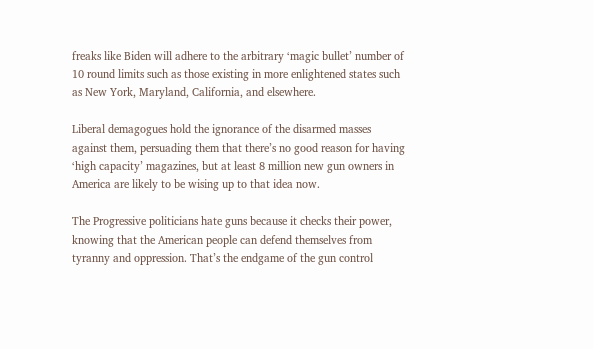freaks like Biden will adhere to the arbitrary ‘magic bullet’ number of 10 round limits such as those existing in more enlightened states such as New York, Maryland, California, and elsewhere.

Liberal demagogues hold the ignorance of the disarmed masses against them, persuading them that there’s no good reason for having ‘high capacity’ magazines, but at least 8 million new gun owners in America are likely to be wising up to that idea now.

The Progressive politicians hate guns because it checks their power, knowing that the American people can defend themselves from tyranny and oppression. That’s the endgame of the gun control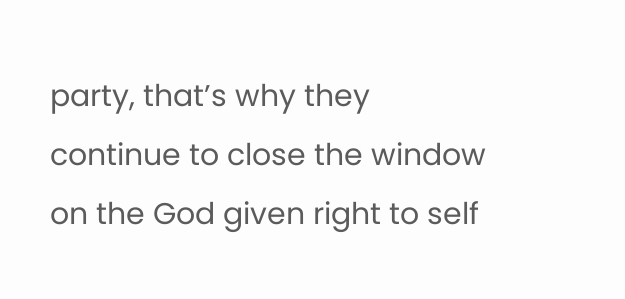party, that’s why they continue to close the window on the God given right to self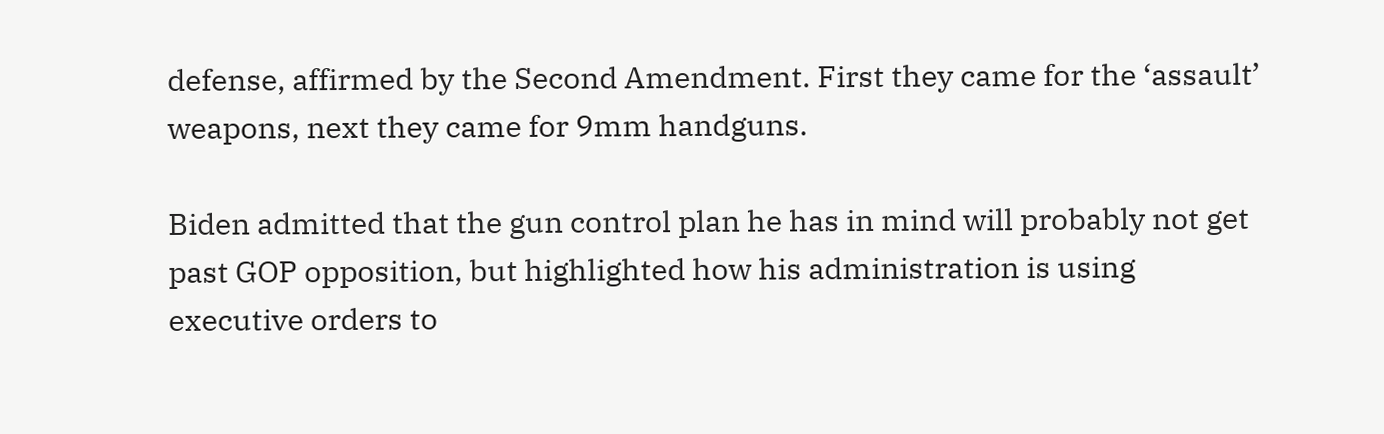defense, affirmed by the Second Amendment. First they came for the ‘assault’ weapons, next they came for 9mm handguns.

Biden admitted that the gun control plan he has in mind will probably not get past GOP opposition, but highlighted how his administration is using executive orders to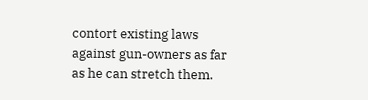contort existing laws against gun-owners as far as he can stretch them.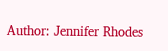Author: Jennifer Rhodes